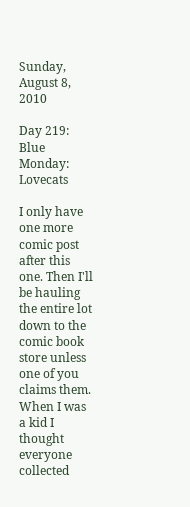Sunday, August 8, 2010

Day 219: Blue Monday: Lovecats

I only have one more comic post after this one. Then I'll be hauling the entire lot down to the comic book store unless one of you claims them. When I was a kid I thought everyone collected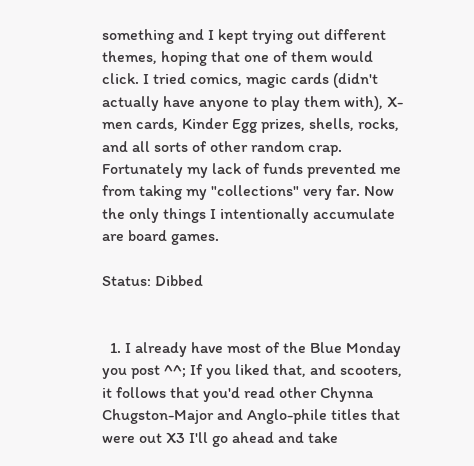something and I kept trying out different themes, hoping that one of them would click. I tried comics, magic cards (didn't actually have anyone to play them with), X-men cards, Kinder Egg prizes, shells, rocks, and all sorts of other random crap. Fortunately my lack of funds prevented me from taking my "collections" very far. Now the only things I intentionally accumulate are board games.

Status: Dibbed


  1. I already have most of the Blue Monday you post ^^; If you liked that, and scooters, it follows that you'd read other Chynna Chugston-Major and Anglo-phile titles that were out X3 I'll go ahead and take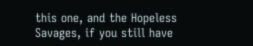this one, and the Hopeless Savages, if you still have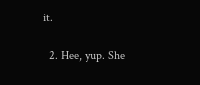it.

  2. Hee, yup. She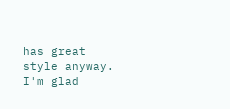has great style anyway. I'm glad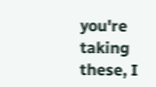you're taking these, I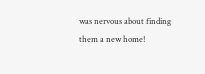was nervous about finding them a new home!